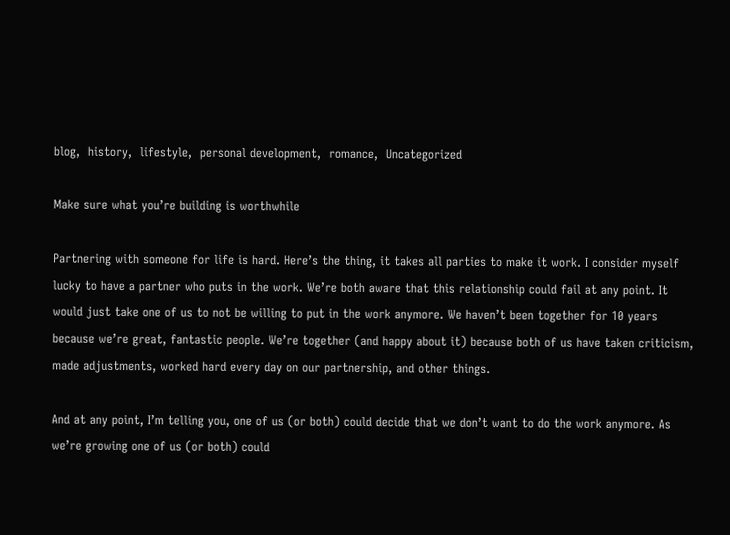blog,  history,  lifestyle,  personal development,  romance,  Uncategorized

Make sure what you’re building is worthwhile

Partnering with someone for life is hard. Here’s the thing, it takes all parties to make it work. I consider myself lucky to have a partner who puts in the work. We’re both aware that this relationship could fail at any point. It would just take one of us to not be willing to put in the work anymore. We haven’t been together for 10 years because we’re great, fantastic people. We’re together (and happy about it) because both of us have taken criticism, made adjustments, worked hard every day on our partnership, and other things.

And at any point, I’m telling you, one of us (or both) could decide that we don’t want to do the work anymore. As we’re growing one of us (or both) could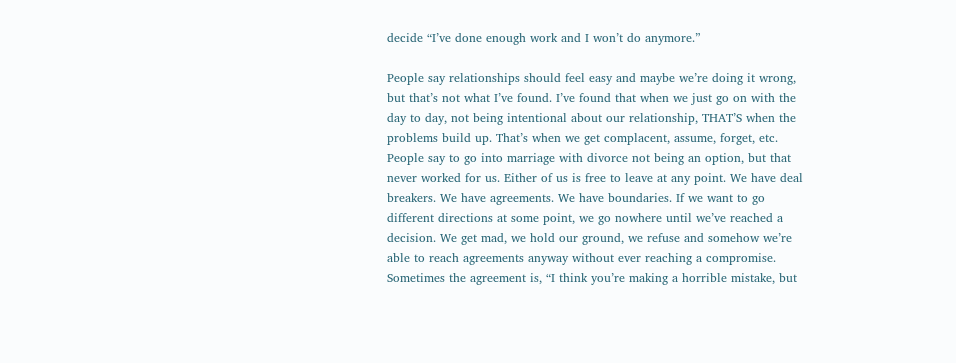decide “I’ve done enough work and I won’t do anymore.”

People say relationships should feel easy and maybe we’re doing it wrong, but that’s not what I’ve found. I’ve found that when we just go on with the day to day, not being intentional about our relationship, THAT’S when the problems build up. That’s when we get complacent, assume, forget, etc. People say to go into marriage with divorce not being an option, but that never worked for us. Either of us is free to leave at any point. We have deal breakers. We have agreements. We have boundaries. If we want to go different directions at some point, we go nowhere until we’ve reached a decision. We get mad, we hold our ground, we refuse and somehow we’re able to reach agreements anyway without ever reaching a compromise. Sometimes the agreement is, “I think you’re making a horrible mistake, but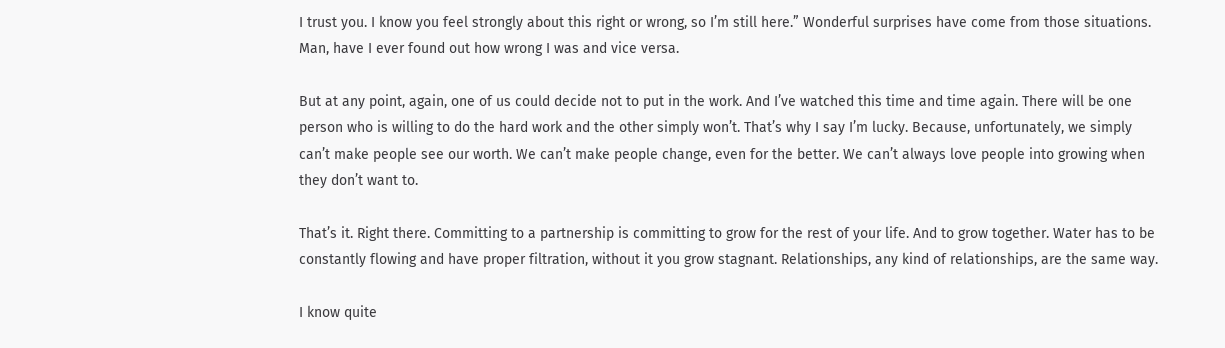I trust you. I know you feel strongly about this right or wrong, so I’m still here.” Wonderful surprises have come from those situations. Man, have I ever found out how wrong I was and vice versa.

But at any point, again, one of us could decide not to put in the work. And I’ve watched this time and time again. There will be one person who is willing to do the hard work and the other simply won’t. That’s why I say I’m lucky. Because, unfortunately, we simply can’t make people see our worth. We can’t make people change, even for the better. We can’t always love people into growing when they don’t want to.

That’s it. Right there. Committing to a partnership is committing to grow for the rest of your life. And to grow together. Water has to be constantly flowing and have proper filtration, without it you grow stagnant. Relationships, any kind of relationships, are the same way.

I know quite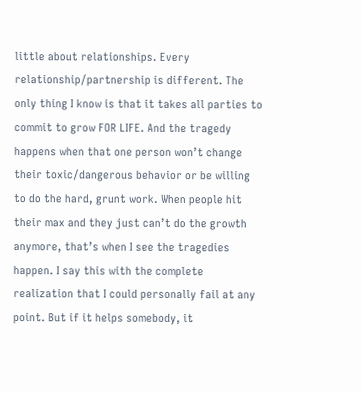little about relationships. Every relationship/partnership is different. The only thing I know is that it takes all parties to commit to grow FOR LIFE. And the tragedy happens when that one person won’t change their toxic/dangerous behavior or be willing to do the hard, grunt work. When people hit their max and they just can’t do the growth anymore, that’s when I see the tragedies happen. I say this with the complete realization that I could personally fail at any point. But if it helps somebody, it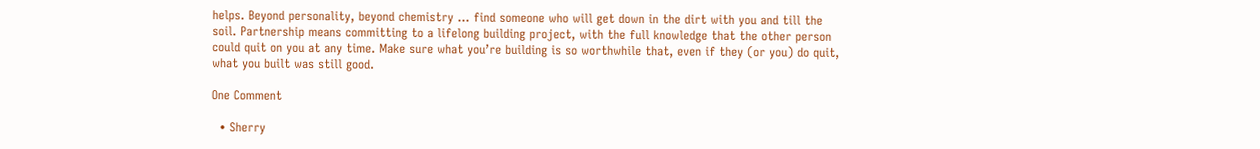helps. Beyond personality, beyond chemistry … find someone who will get down in the dirt with you and till the soil. Partnership means committing to a lifelong building project, with the full knowledge that the other person could quit on you at any time. Make sure what you’re building is so worthwhile that, even if they (or you) do quit, what you built was still good.

One Comment

  • Sherry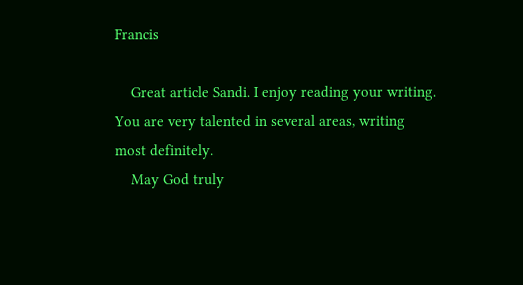Francis

    Great article Sandi. I enjoy reading your writing. You are very talented in several areas, writing most definitely.
    May God truly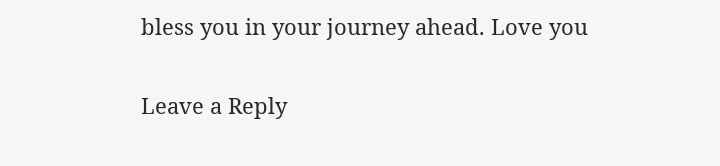bless you in your journey ahead. Love you

Leave a Reply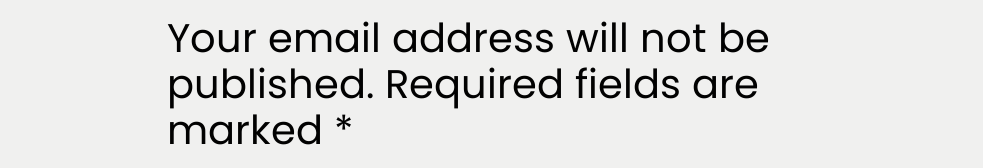Your email address will not be published. Required fields are marked *